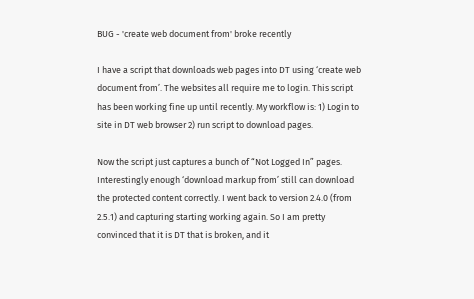BUG - 'create web document from' broke recently

I have a script that downloads web pages into DT using ‘create web document from’. The websites all require me to login. This script has been working fine up until recently. My workflow is: 1) Login to site in DT web browser 2) run script to download pages.

Now the script just captures a bunch of “Not Logged In” pages. Interestingly enough ‘download markup from’ still can download the protected content correctly. I went back to version 2.4.0 (from 2.5.1) and capturing starting working again. So I am pretty convinced that it is DT that is broken, and it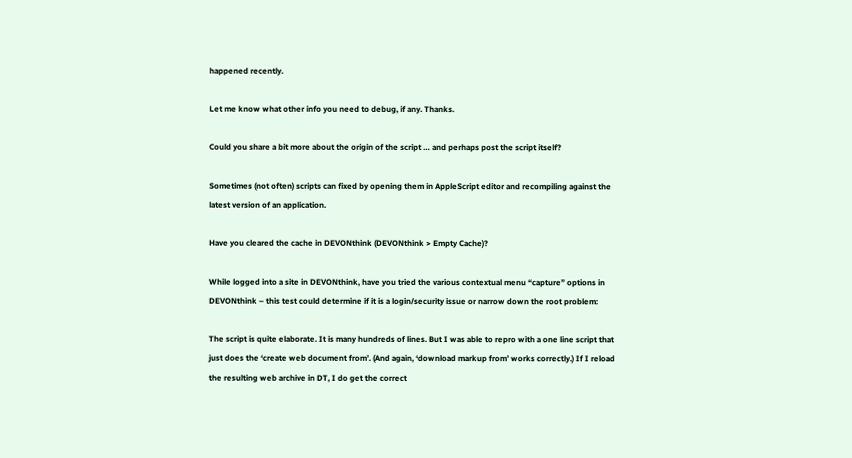happened recently.

Let me know what other info you need to debug, if any. Thanks.

Could you share a bit more about the origin of the script … and perhaps post the script itself?

Sometimes (not often) scripts can fixed by opening them in AppleScript editor and recompiling against the latest version of an application.

Have you cleared the cache in DEVONthink (DEVONthink > Empty Cache)?

While logged into a site in DEVONthink, have you tried the various contextual menu “capture” options in DEVONthink – this test could determine if it is a login/security issue or narrow down the root problem:

The script is quite elaborate. It is many hundreds of lines. But I was able to repro with a one line script that just does the ‘create web document from’. (And again, ‘download markup from’ works correctly.) If I reload the resulting web archive in DT, I do get the correct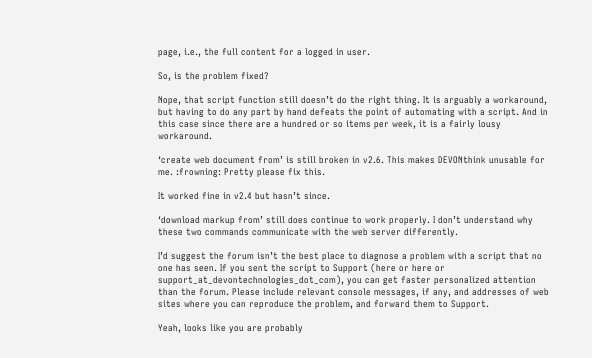page, i.e., the full content for a logged in user.

So, is the problem fixed?

Nope, that script function still doesn’t do the right thing. It is arguably a workaround, but having to do any part by hand defeats the point of automating with a script. And in this case since there are a hundred or so items per week, it is a fairly lousy workaround.

‘create web document from’ is still broken in v2.6. This makes DEVONthink unusable for me. :frowning: Pretty please fix this.

It worked fine in v2.4 but hasn’t since.

‘download markup from’ still does continue to work properly. I don’t understand why these two commands communicate with the web server differently.

I’d suggest the forum isn’t the best place to diagnose a problem with a script that no one has seen. If you sent the script to Support (here or here or support_at_devontechnologies_dot_com), you can get faster personalized attention than the forum. Please include relevant console messages, if any, and addresses of web sites where you can reproduce the problem, and forward them to Support.

Yeah, looks like you are probably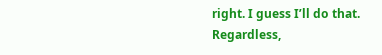right. I guess I’ll do that. Regardless,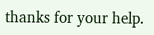thanks for your help.